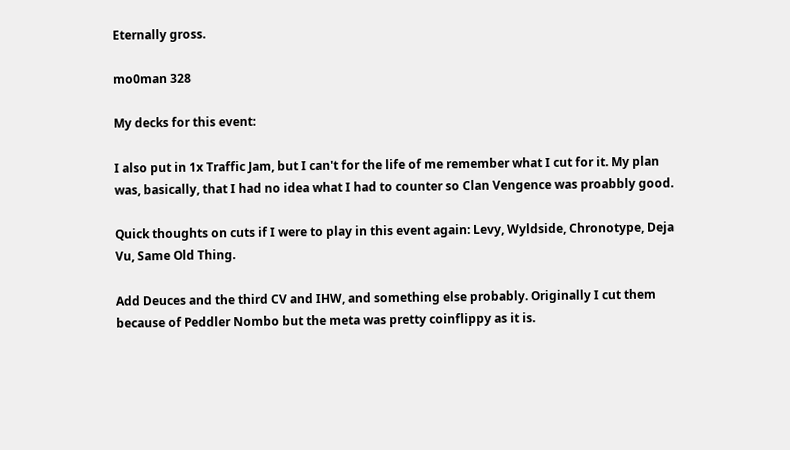Eternally gross.

mo0man 328

My decks for this event:

I also put in 1x Traffic Jam, but I can't for the life of me remember what I cut for it. My plan was, basically, that I had no idea what I had to counter so Clan Vengence was proabbly good.

Quick thoughts on cuts if I were to play in this event again: Levy, Wyldside, Chronotype, Deja Vu, Same Old Thing.

Add Deuces and the third CV and IHW, and something else probably. Originally I cut them because of Peddler Nombo but the meta was pretty coinflippy as it is.